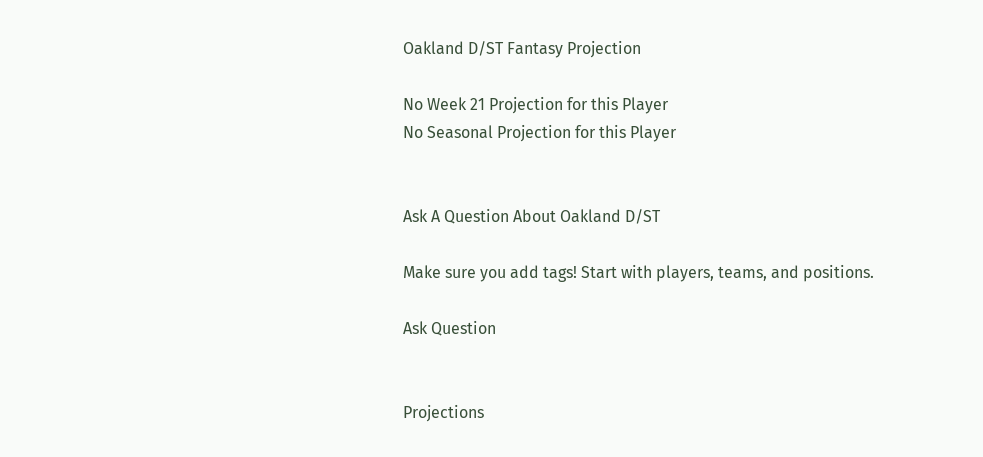Oakland D/ST Fantasy Projection

No Week 21 Projection for this Player
No Seasonal Projection for this Player


Ask A Question About Oakland D/ST

Make sure you add tags! Start with players, teams, and positions.

Ask Question


Projections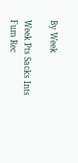By Week

Week Pts Sacks Ints Fum Rec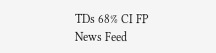TDs 68% CI FP
News Feed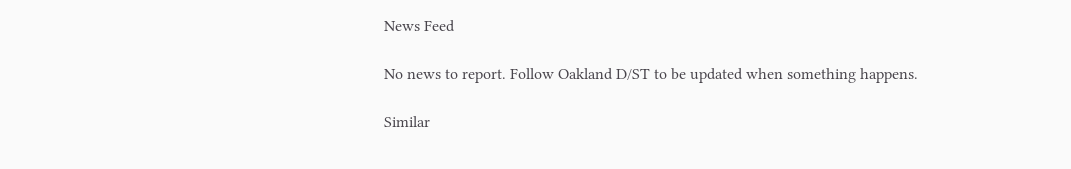News Feed

No news to report. Follow Oakland D/ST to be updated when something happens.

Similar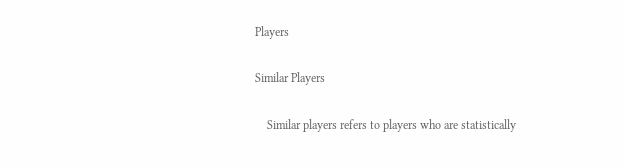Players

Similar Players

    Similar players refers to players who are statistically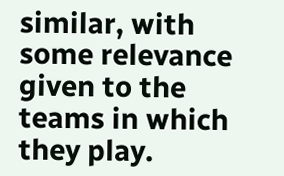similar, with some relevance given to the teams in which they play.